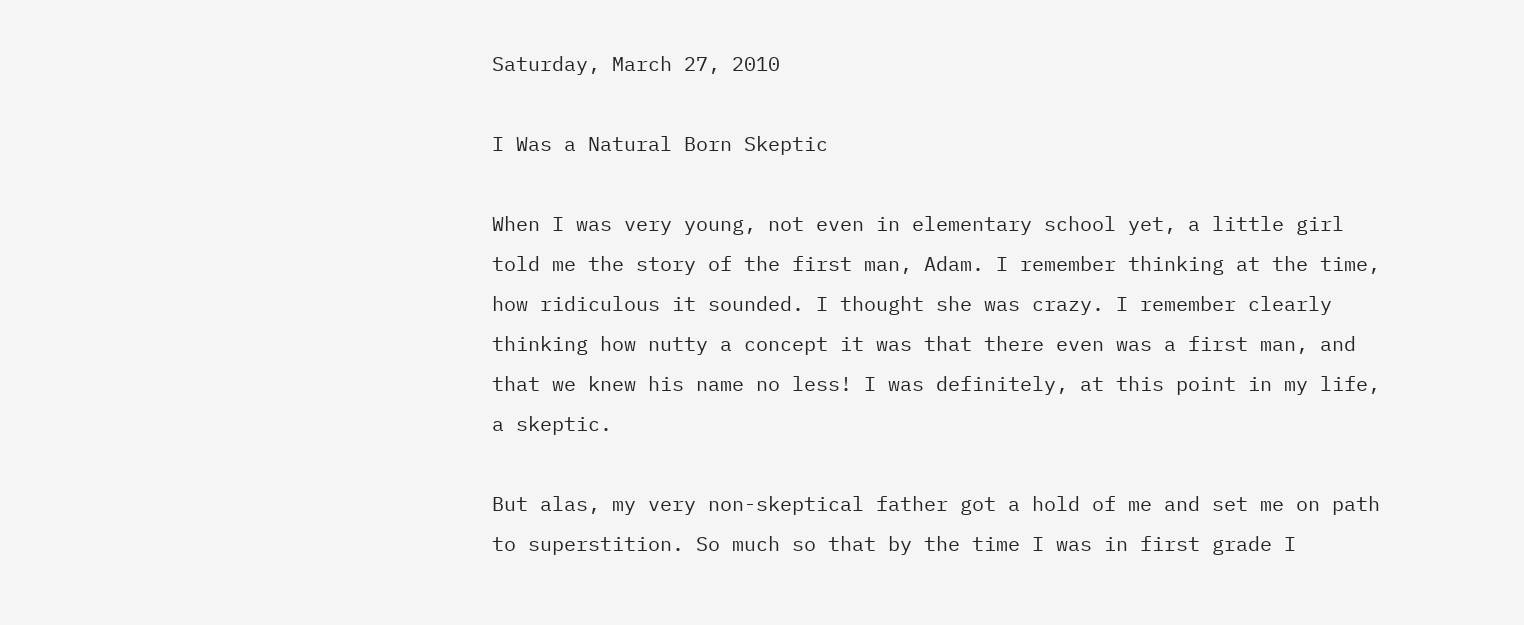Saturday, March 27, 2010

I Was a Natural Born Skeptic

When I was very young, not even in elementary school yet, a little girl told me the story of the first man, Adam. I remember thinking at the time, how ridiculous it sounded. I thought she was crazy. I remember clearly thinking how nutty a concept it was that there even was a first man, and that we knew his name no less! I was definitely, at this point in my life, a skeptic.

But alas, my very non-skeptical father got a hold of me and set me on path to superstition. So much so that by the time I was in first grade I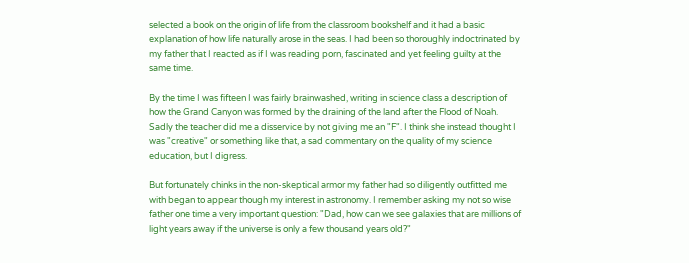selected a book on the origin of life from the classroom bookshelf and it had a basic explanation of how life naturally arose in the seas. I had been so thoroughly indoctrinated by my father that I reacted as if I was reading porn, fascinated and yet feeling guilty at the same time.

By the time I was fifteen I was fairly brainwashed, writing in science class a description of how the Grand Canyon was formed by the draining of the land after the Flood of Noah. Sadly the teacher did me a disservice by not giving me an "F". I think she instead thought I was "creative" or something like that, a sad commentary on the quality of my science education, but I digress.

But fortunately chinks in the non-skeptical armor my father had so diligently outfitted me with began to appear though my interest in astronomy. I remember asking my not so wise father one time a very important question: "Dad, how can we see galaxies that are millions of light years away if the universe is only a few thousand years old?"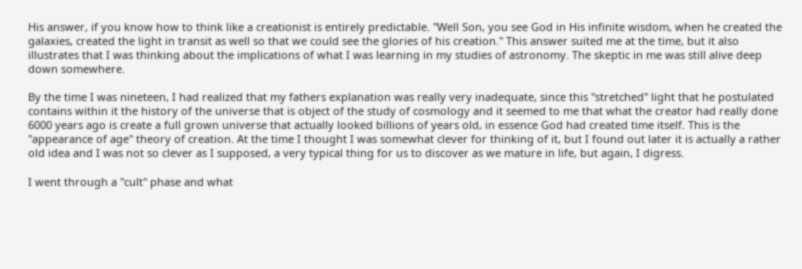His answer, if you know how to think like a creationist is entirely predictable. "Well Son, you see God in His infinite wisdom, when he created the galaxies, created the light in transit as well so that we could see the glories of his creation." This answer suited me at the time, but it also illustrates that I was thinking about the implications of what I was learning in my studies of astronomy. The skeptic in me was still alive deep down somewhere.

By the time I was nineteen, I had realized that my fathers explanation was really very inadequate, since this "stretched" light that he postulated contains within it the history of the universe that is object of the study of cosmology and it seemed to me that what the creator had really done 6000 years ago is create a full grown universe that actually looked billions of years old, in essence God had created time itself. This is the "appearance of age" theory of creation. At the time I thought I was somewhat clever for thinking of it, but I found out later it is actually a rather old idea and I was not so clever as I supposed, a very typical thing for us to discover as we mature in life, but again, I digress.

I went through a "cult" phase and what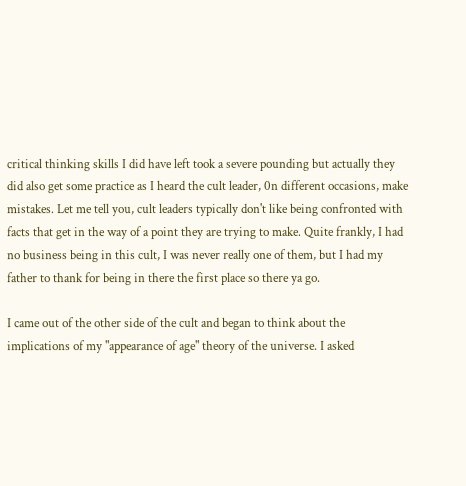critical thinking skills I did have left took a severe pounding but actually they did also get some practice as I heard the cult leader, 0n different occasions, make mistakes. Let me tell you, cult leaders typically don't like being confronted with facts that get in the way of a point they are trying to make. Quite frankly, I had no business being in this cult, I was never really one of them, but I had my father to thank for being in there the first place so there ya go.

I came out of the other side of the cult and began to think about the implications of my "appearance of age" theory of the universe. I asked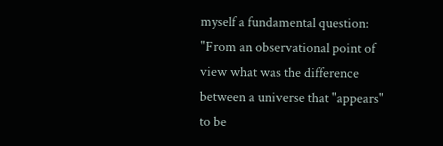myself a fundamental question: "From an observational point of view what was the difference between a universe that "appears" to be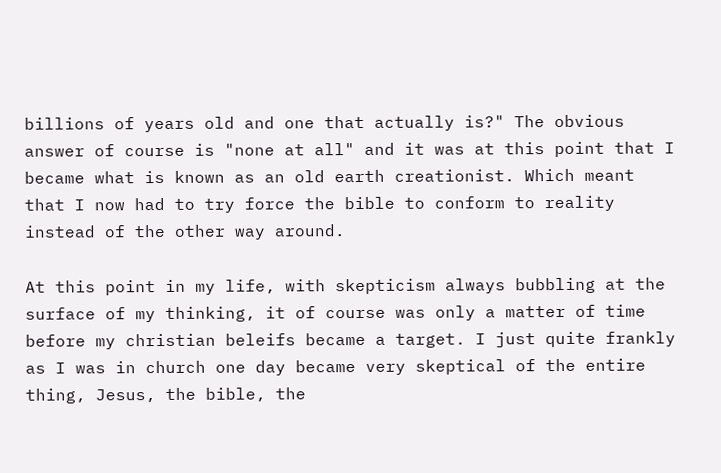billions of years old and one that actually is?" The obvious answer of course is "none at all" and it was at this point that I became what is known as an old earth creationist. Which meant that I now had to try force the bible to conform to reality instead of the other way around.

At this point in my life, with skepticism always bubbling at the surface of my thinking, it of course was only a matter of time before my christian beleifs became a target. I just quite frankly as I was in church one day became very skeptical of the entire thing, Jesus, the bible, the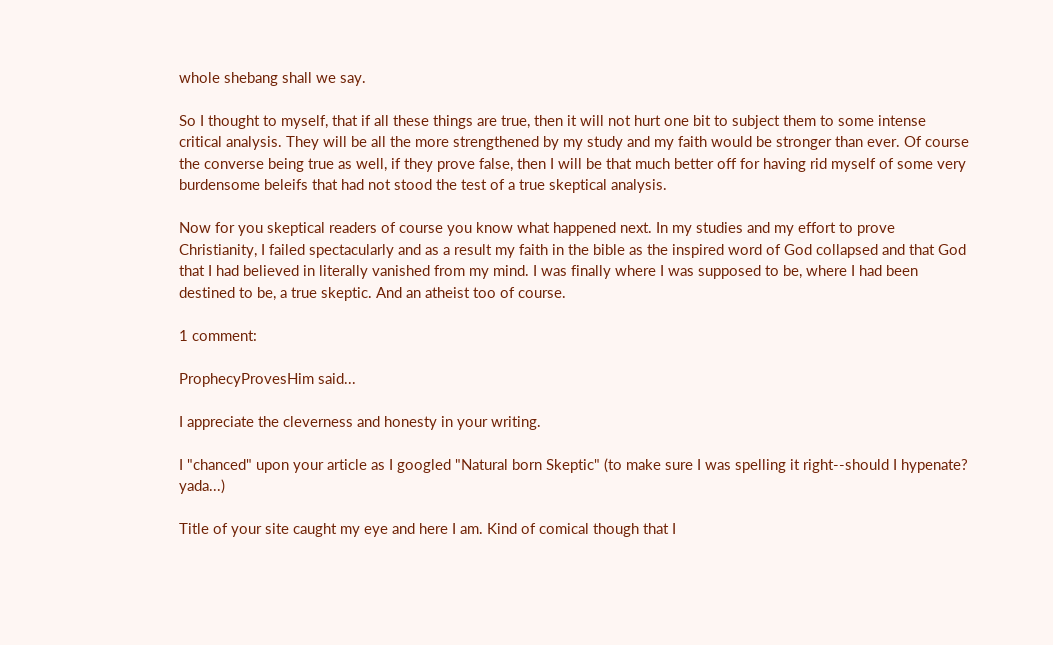whole shebang shall we say.

So I thought to myself, that if all these things are true, then it will not hurt one bit to subject them to some intense critical analysis. They will be all the more strengthened by my study and my faith would be stronger than ever. Of course the converse being true as well, if they prove false, then I will be that much better off for having rid myself of some very burdensome beleifs that had not stood the test of a true skeptical analysis.

Now for you skeptical readers of course you know what happened next. In my studies and my effort to prove Christianity, I failed spectacularly and as a result my faith in the bible as the inspired word of God collapsed and that God that I had believed in literally vanished from my mind. I was finally where I was supposed to be, where I had been destined to be, a true skeptic. And an atheist too of course.

1 comment:

ProphecyProvesHim said...

I appreciate the cleverness and honesty in your writing.

I "chanced" upon your article as I googled "Natural born Skeptic" (to make sure I was spelling it right--should I hypenate? yada...)

Title of your site caught my eye and here I am. Kind of comical though that I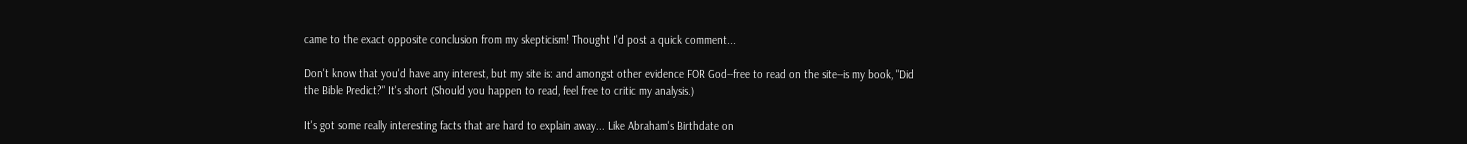came to the exact opposite conclusion from my skepticism! Thought I'd post a quick comment...

Don't know that you'd have any interest, but my site is: and amongst other evidence FOR God--free to read on the site--is my book, "Did the Bible Predict?" It's short (Should you happen to read, feel free to critic my analysis.)

It's got some really interesting facts that are hard to explain away... Like Abraham's Birthdate on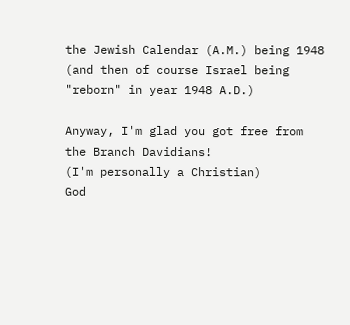the Jewish Calendar (A.M.) being 1948 (and then of course Israel being "reborn" in year 1948 A.D.)

Anyway, I'm glad you got free from the Branch Davidians!
(I'm personally a Christian)
God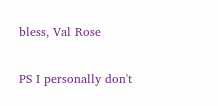bless, Val Rose

PS I personally don't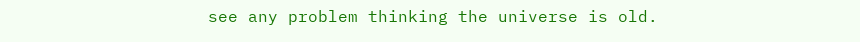see any problem thinking the universe is old.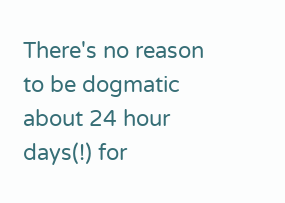There's no reason to be dogmatic about 24 hour days(!) for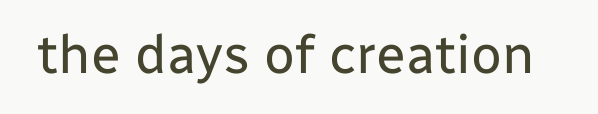the days of creation